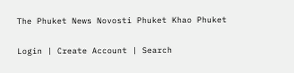The Phuket News Novosti Phuket Khao Phuket

Login | Create Account | Search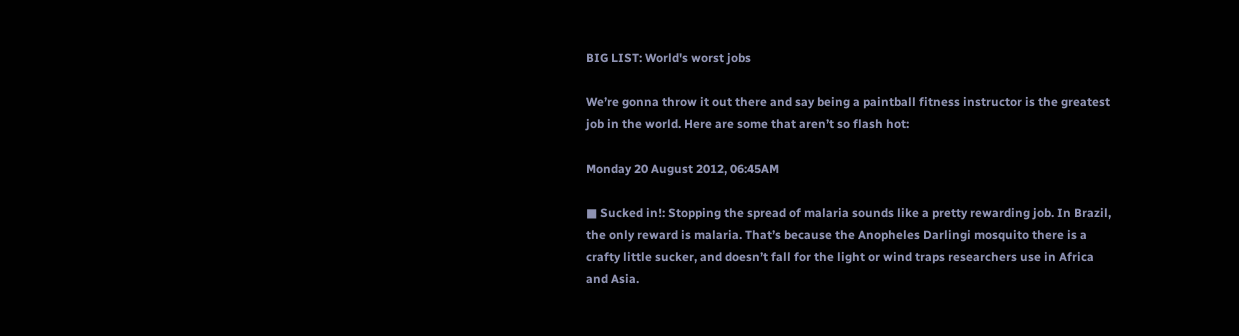BIG LIST: World's worst jobs

We’re gonna throw it out there and say being a paintball fitness instructor is the greatest job in the world. Here are some that aren’t so flash hot:

Monday 20 August 2012, 06:45AM

■ Sucked in!: Stopping the spread of malaria sounds like a pretty rewarding job. In Brazil, the only reward is malaria. That’s because the Anopheles Darlingi mosquito there is a crafty little sucker, and doesn’t fall for the light or wind traps researchers use in Africa and Asia.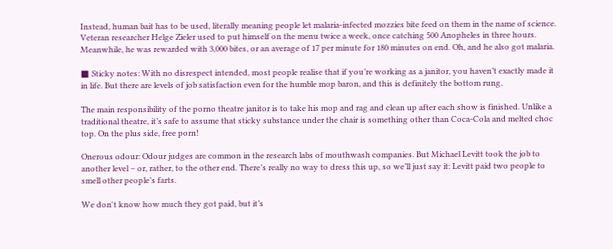Instead, human bait has to be used, literally meaning people let malaria-infected mozzies bite feed on them in the name of science. Veteran researcher Helge Zieler used to put himself on the menu twice a week, once catching 500 Anopheles in three hours. Meanwhile, he was rewarded with 3,000 bites, or an average of 17 per minute for 180 minutes on end. Oh, and he also got malaria.

■ Sticky notes: With no disrespect intended, most people realise that if you’re working as a janitor, you haven’t exactly made it in life. But there are levels of job satisfaction even for the humble mop baron, and this is definitely the bottom rung.

The main responsibility of the porno theatre janitor is to take his mop and rag and clean up after each show is finished. Unlike a traditional theatre, it’s safe to assume that sticky substance under the chair is something other than Coca-Cola and melted choc top. On the plus side, free porn!

Onerous odour: Odour judges are common in the research labs of mouthwash companies. But Michael Levitt took the job to another level – or, rather, to the other end. There’s really no way to dress this up, so we’ll just say it: Levitt paid two people to smell other people’s farts.

We don't know how much they got paid, but it’s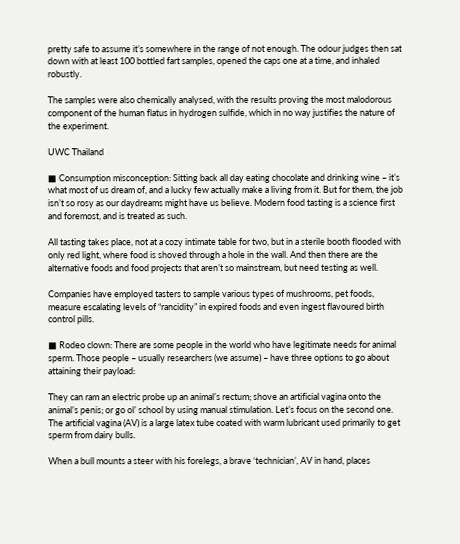pretty safe to assume it’s somewhere in the range of not enough. The odour judges then sat down with at least 100 bottled fart samples, opened the caps one at a time, and inhaled robustly.

The samples were also chemically analysed, with the results proving the most malodorous component of the human flatus in hydrogen sulfide, which in no way justifies the nature of the experiment.

UWC Thailand

■ Consumption misconception: Sitting back all day eating chocolate and drinking wine – it’s what most of us dream of, and a lucky few actually make a living from it. But for them, the job isn’t so rosy as our daydreams might have us believe. Modern food tasting is a science first and foremost, and is treated as such.

All tasting takes place, not at a cozy intimate table for two, but in a sterile booth flooded with only red light, where food is shoved through a hole in the wall. And then there are the alternative foods and food projects that aren’t so mainstream, but need testing as well.

Companies have employed tasters to sample various types of mushrooms, pet foods, measure escalating levels of “rancidity” in expired foods and even ingest flavoured birth control pills.

■ Rodeo clown: There are some people in the world who have legitimate needs for animal sperm. Those people – usually researchers (we assume) – have three options to go about attaining their payload:

They can ram an electric probe up an animal’s rectum; shove an artificial vagina onto the animal’s penis; or go ol’ school by using manual stimulation. Let’s focus on the second one. The artificial vagina (AV) is a large latex tube coated with warm lubricant used primarily to get sperm from dairy bulls.

When a bull mounts a steer with his forelegs, a brave ‘technician’, AV in hand, places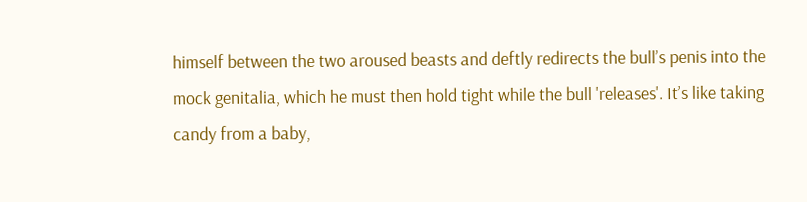himself between the two aroused beasts and deftly redirects the bull’s penis into the mock genitalia, which he must then hold tight while the bull 'releases'. It’s like taking candy from a baby,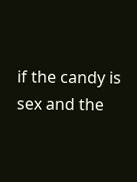if the candy is sex and the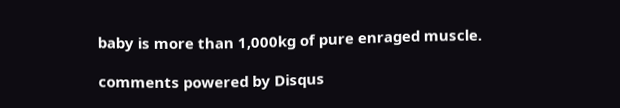baby is more than 1,000kg of pure enraged muscle.

comments powered by Disqus